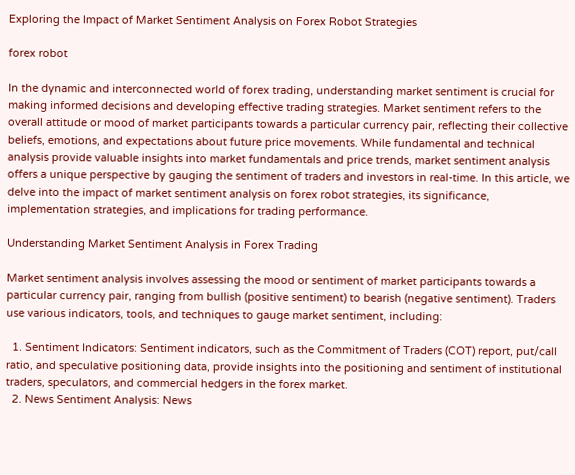Exploring the Impact of Market Sentiment Analysis on Forex Robot Strategies

forex robot

In the dynamic and interconnected world of forex trading, understanding market sentiment is crucial for making informed decisions and developing effective trading strategies. Market sentiment refers to the overall attitude or mood of market participants towards a particular currency pair, reflecting their collective beliefs, emotions, and expectations about future price movements. While fundamental and technical analysis provide valuable insights into market fundamentals and price trends, market sentiment analysis offers a unique perspective by gauging the sentiment of traders and investors in real-time. In this article, we delve into the impact of market sentiment analysis on forex robot strategies, its significance, implementation strategies, and implications for trading performance.

Understanding Market Sentiment Analysis in Forex Trading

Market sentiment analysis involves assessing the mood or sentiment of market participants towards a particular currency pair, ranging from bullish (positive sentiment) to bearish (negative sentiment). Traders use various indicators, tools, and techniques to gauge market sentiment, including:

  1. Sentiment Indicators: Sentiment indicators, such as the Commitment of Traders (COT) report, put/call ratio, and speculative positioning data, provide insights into the positioning and sentiment of institutional traders, speculators, and commercial hedgers in the forex market.
  2. News Sentiment Analysis: News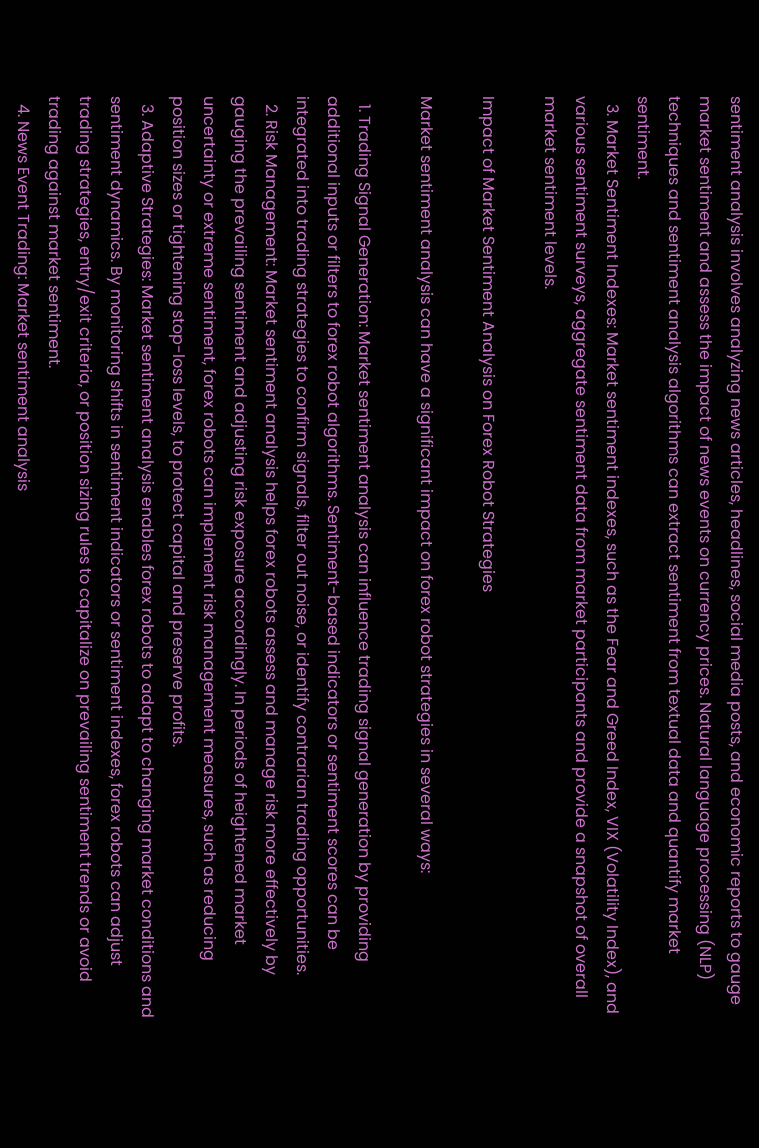sentiment analysis involves analyzing news articles, headlines, social media posts, and economic reports to gauge market sentiment and assess the impact of news events on currency prices. Natural language processing (NLP) techniques and sentiment analysis algorithms can extract sentiment from textual data and quantify market sentiment.
  3. Market Sentiment Indexes: Market sentiment indexes, such as the Fear and Greed Index, VIX (Volatility Index), and various sentiment surveys, aggregate sentiment data from market participants and provide a snapshot of overall market sentiment levels.

Impact of Market Sentiment Analysis on Forex Robot Strategies

Market sentiment analysis can have a significant impact on forex robot strategies in several ways:

  1. Trading Signal Generation: Market sentiment analysis can influence trading signal generation by providing additional inputs or filters to forex robot algorithms. Sentiment-based indicators or sentiment scores can be integrated into trading strategies to confirm signals, filter out noise, or identify contrarian trading opportunities.
  2. Risk Management: Market sentiment analysis helps forex robots assess and manage risk more effectively by gauging the prevailing sentiment and adjusting risk exposure accordingly. In periods of heightened market uncertainty or extreme sentiment, forex robots can implement risk management measures, such as reducing position sizes or tightening stop-loss levels, to protect capital and preserve profits.
  3. Adaptive Strategies: Market sentiment analysis enables forex robots to adapt to changing market conditions and sentiment dynamics. By monitoring shifts in sentiment indicators or sentiment indexes, forex robots can adjust trading strategies, entry/exit criteria, or position sizing rules to capitalize on prevailing sentiment trends or avoid trading against market sentiment.
  4. News Event Trading: Market sentiment analysis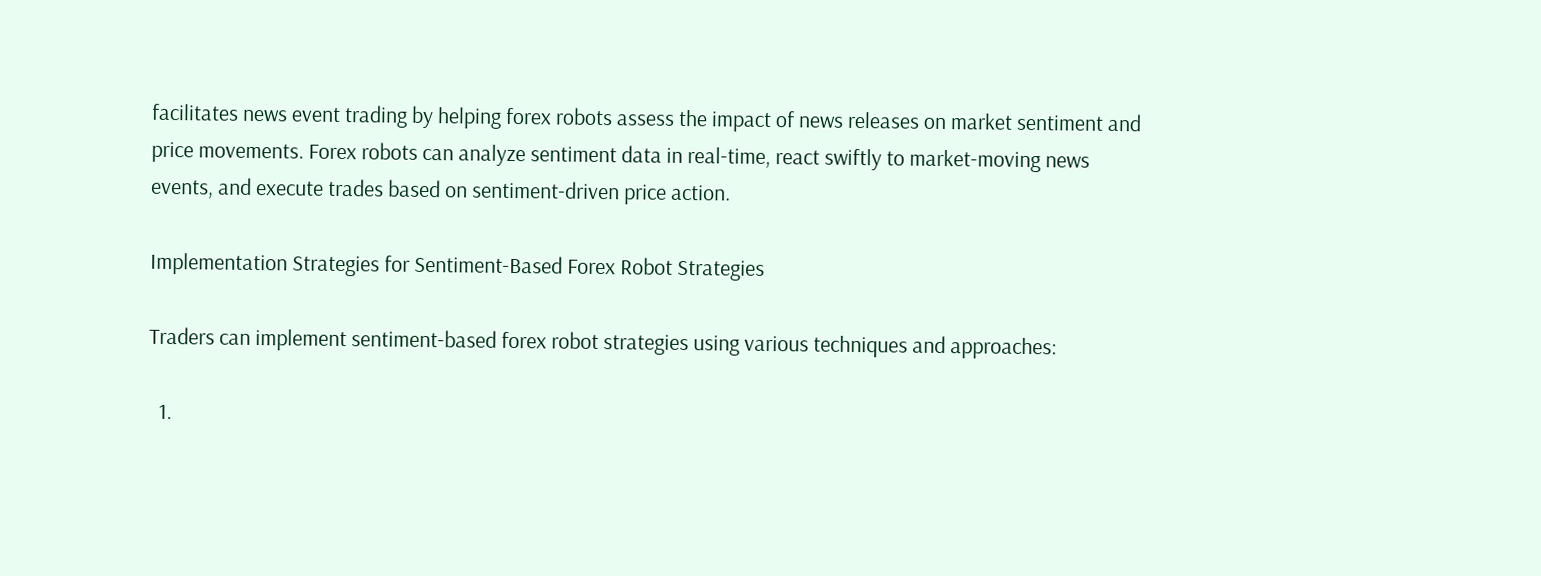facilitates news event trading by helping forex robots assess the impact of news releases on market sentiment and price movements. Forex robots can analyze sentiment data in real-time, react swiftly to market-moving news events, and execute trades based on sentiment-driven price action.

Implementation Strategies for Sentiment-Based Forex Robot Strategies

Traders can implement sentiment-based forex robot strategies using various techniques and approaches:

  1.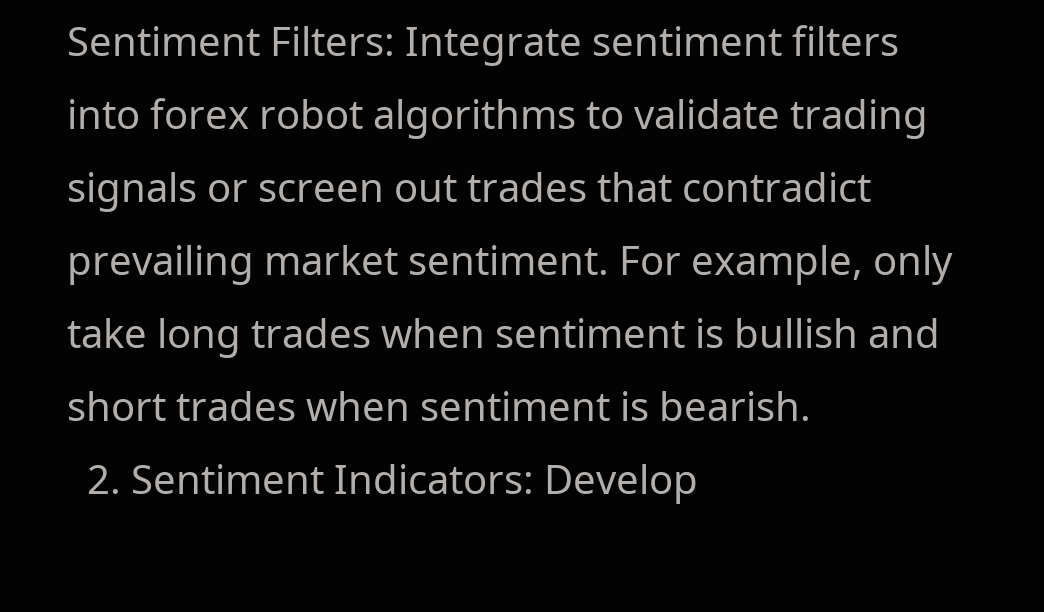Sentiment Filters: Integrate sentiment filters into forex robot algorithms to validate trading signals or screen out trades that contradict prevailing market sentiment. For example, only take long trades when sentiment is bullish and short trades when sentiment is bearish.
  2. Sentiment Indicators: Develop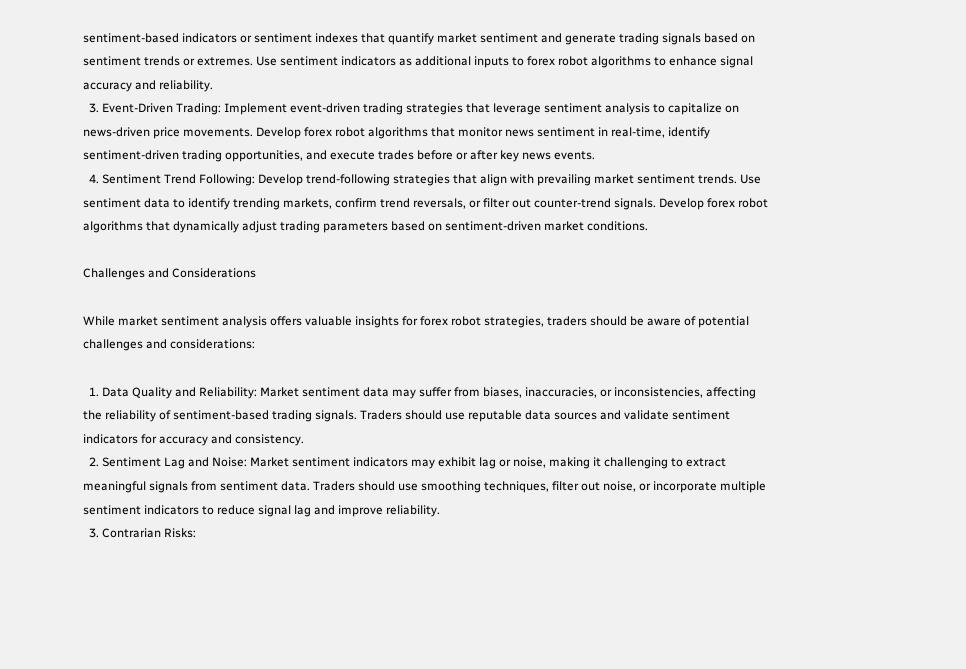sentiment-based indicators or sentiment indexes that quantify market sentiment and generate trading signals based on sentiment trends or extremes. Use sentiment indicators as additional inputs to forex robot algorithms to enhance signal accuracy and reliability.
  3. Event-Driven Trading: Implement event-driven trading strategies that leverage sentiment analysis to capitalize on news-driven price movements. Develop forex robot algorithms that monitor news sentiment in real-time, identify sentiment-driven trading opportunities, and execute trades before or after key news events.
  4. Sentiment Trend Following: Develop trend-following strategies that align with prevailing market sentiment trends. Use sentiment data to identify trending markets, confirm trend reversals, or filter out counter-trend signals. Develop forex robot algorithms that dynamically adjust trading parameters based on sentiment-driven market conditions.

Challenges and Considerations

While market sentiment analysis offers valuable insights for forex robot strategies, traders should be aware of potential challenges and considerations:

  1. Data Quality and Reliability: Market sentiment data may suffer from biases, inaccuracies, or inconsistencies, affecting the reliability of sentiment-based trading signals. Traders should use reputable data sources and validate sentiment indicators for accuracy and consistency.
  2. Sentiment Lag and Noise: Market sentiment indicators may exhibit lag or noise, making it challenging to extract meaningful signals from sentiment data. Traders should use smoothing techniques, filter out noise, or incorporate multiple sentiment indicators to reduce signal lag and improve reliability.
  3. Contrarian Risks: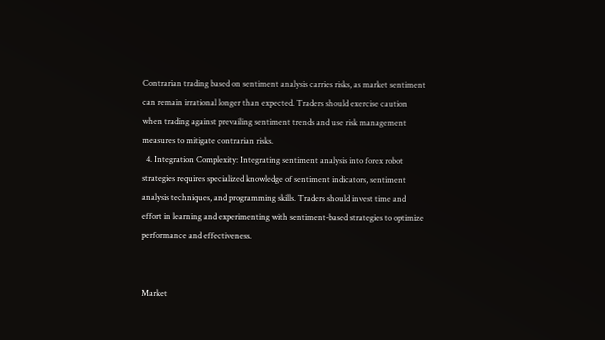Contrarian trading based on sentiment analysis carries risks, as market sentiment can remain irrational longer than expected. Traders should exercise caution when trading against prevailing sentiment trends and use risk management measures to mitigate contrarian risks.
  4. Integration Complexity: Integrating sentiment analysis into forex robot strategies requires specialized knowledge of sentiment indicators, sentiment analysis techniques, and programming skills. Traders should invest time and effort in learning and experimenting with sentiment-based strategies to optimize performance and effectiveness.


Market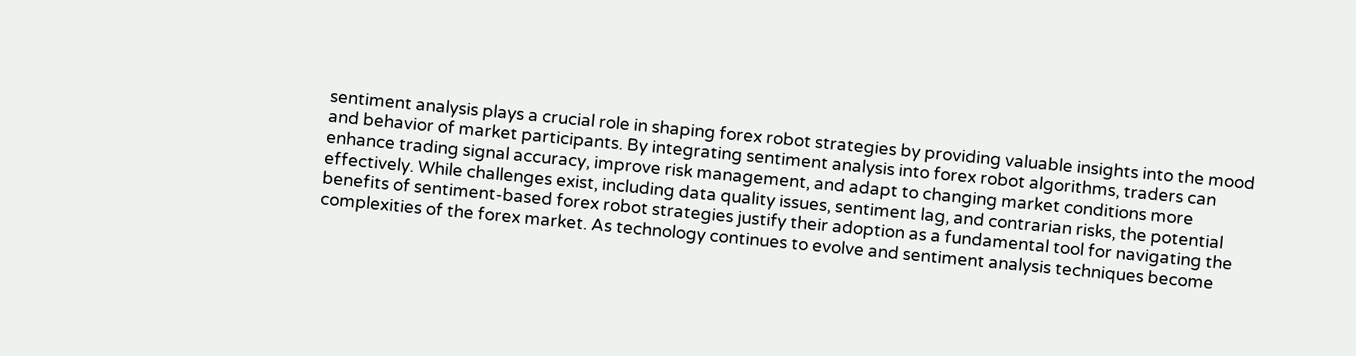sentiment analysis plays a crucial role in shaping forex robot strategies by providing valuable insights into the mood and behavior of market participants. By integrating sentiment analysis into forex robot algorithms, traders can enhance trading signal accuracy, improve risk management, and adapt to changing market conditions more effectively. While challenges exist, including data quality issues, sentiment lag, and contrarian risks, the potential benefits of sentiment-based forex robot strategies justify their adoption as a fundamental tool for navigating the complexities of the forex market. As technology continues to evolve and sentiment analysis techniques become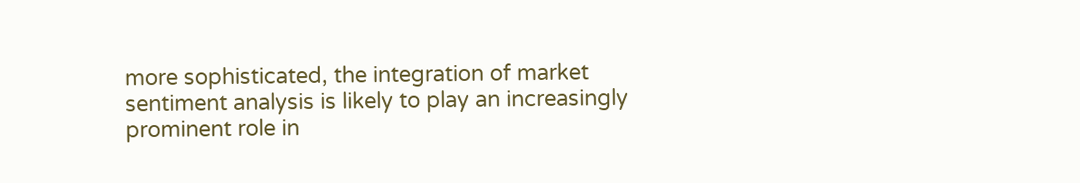more sophisticated, the integration of market sentiment analysis is likely to play an increasingly prominent role in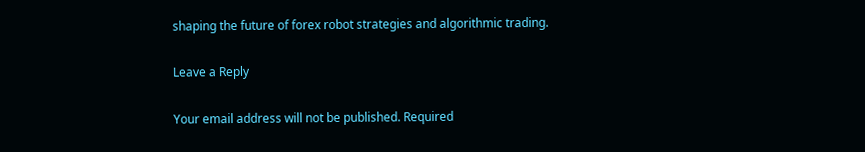shaping the future of forex robot strategies and algorithmic trading.

Leave a Reply

Your email address will not be published. Required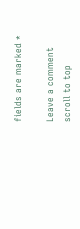fields are marked *

Leave a comment
scroll to top